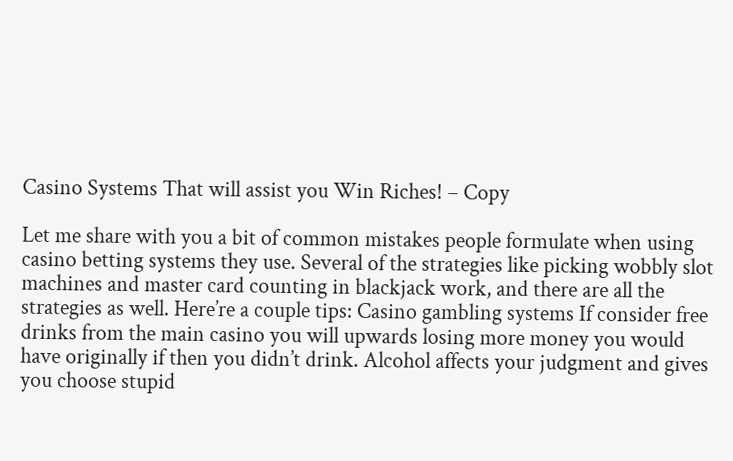Casino Systems That will assist you Win Riches! – Copy

Let me share with you a bit of common mistakes people formulate when using casino betting systems they use. Several of the strategies like picking wobbly slot machines and master card counting in blackjack work, and there are all the strategies as well. Here’re a couple tips: Casino gambling systems If consider free drinks from the main casino you will upwards losing more money you would have originally if then you didn’t drink. Alcohol affects your judgment and gives you choose stupid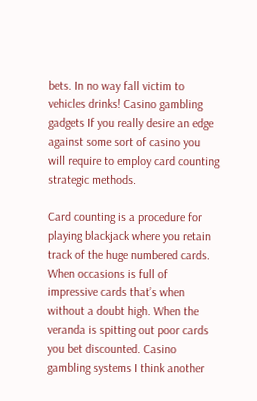bets. In no way fall victim to vehicles drinks! Casino gambling gadgets If you really desire an edge against some sort of casino you will require to employ card counting strategic methods.

Card counting is a procedure for playing blackjack where you retain track of the huge numbered cards. When occasions is full of impressive cards that’s when without a doubt high. When the veranda is spitting out poor cards you bet discounted. Casino gambling systems I think another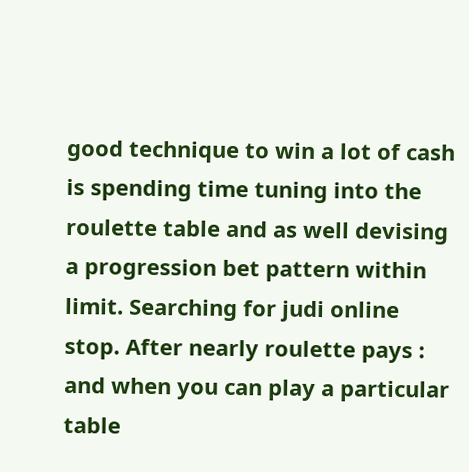good technique to win a lot of cash is spending time tuning into the roulette table and as well devising a progression bet pattern within limit. Searching for judi online stop. After nearly roulette pays : and when you can play a particular table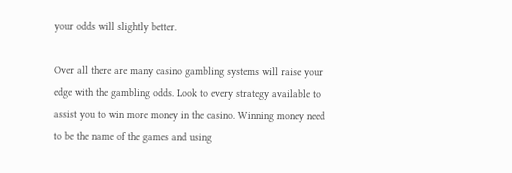your odds will slightly better.

Over all there are many casino gambling systems will raise your edge with the gambling odds. Look to every strategy available to assist you to win more money in the casino. Winning money need to be the name of the games and using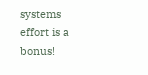systems effort is a bonus!